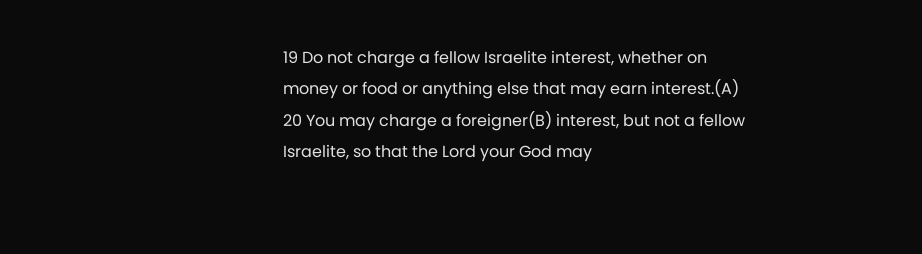19 Do not charge a fellow Israelite interest, whether on money or food or anything else that may earn interest.(A) 20 You may charge a foreigner(B) interest, but not a fellow Israelite, so that the Lord your God may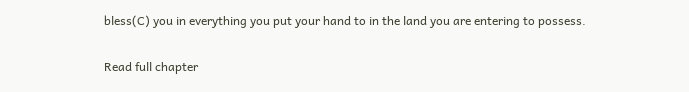bless(C) you in everything you put your hand to in the land you are entering to possess.

Read full chapter